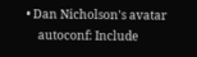• Dan Nicholson's avatar
    autoconf: Include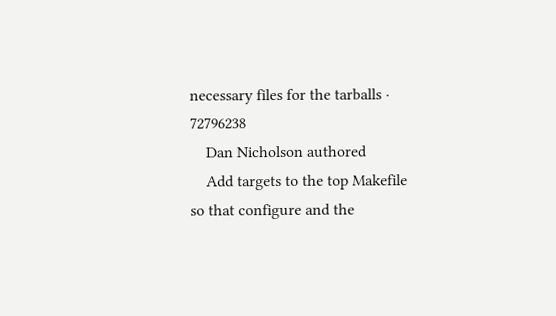necessary files for the tarballs · 72796238
    Dan Nicholson authored
    Add targets to the top Makefile so that configure and the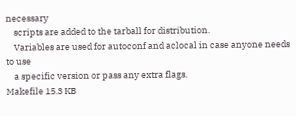necessary
    scripts are added to the tarball for distribution.
    Variables are used for autoconf and aclocal in case anyone needs to use
    a specific version or pass any extra flags.
Makefile 15.3 KB